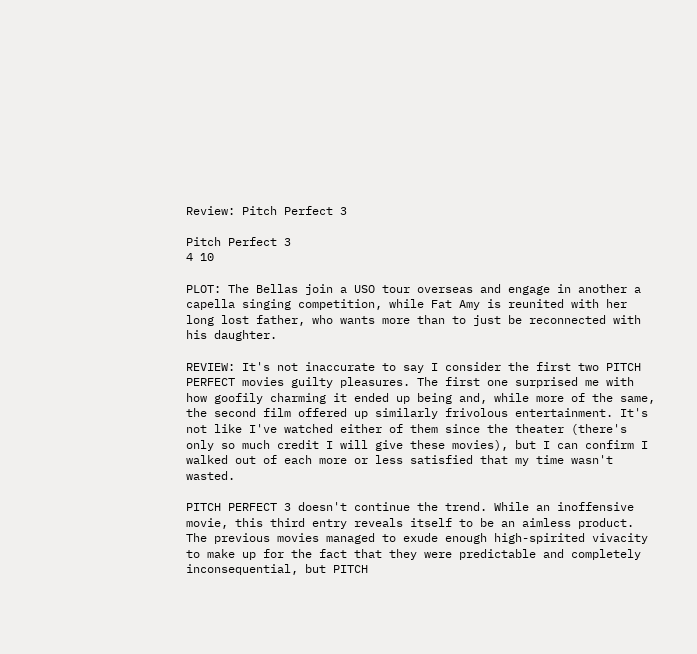Review: Pitch Perfect 3

Pitch Perfect 3
4 10

PLOT: The Bellas join a USO tour overseas and engage in another a capella singing competition, while Fat Amy is reunited with her long lost father, who wants more than to just be reconnected with his daughter.

REVIEW: It's not inaccurate to say I consider the first two PITCH PERFECT movies guilty pleasures. The first one surprised me with how goofily charming it ended up being and, while more of the same, the second film offered up similarly frivolous entertainment. It's not like I've watched either of them since the theater (there's only so much credit I will give these movies), but I can confirm I walked out of each more or less satisfied that my time wasn't wasted.

PITCH PERFECT 3 doesn't continue the trend. While an inoffensive movie, this third entry reveals itself to be an aimless product. The previous movies managed to exude enough high-spirited vivacity to make up for the fact that they were predictable and completely inconsequential, but PITCH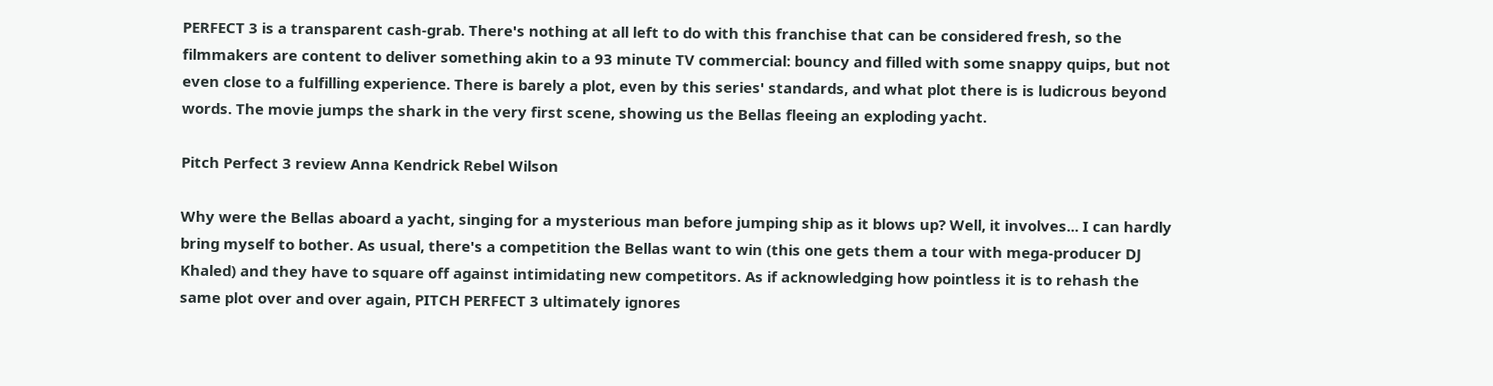PERFECT 3 is a transparent cash-grab. There's nothing at all left to do with this franchise that can be considered fresh, so the filmmakers are content to deliver something akin to a 93 minute TV commercial: bouncy and filled with some snappy quips, but not even close to a fulfilling experience. There is barely a plot, even by this series' standards, and what plot there is is ludicrous beyond words. The movie jumps the shark in the very first scene, showing us the Bellas fleeing an exploding yacht.

Pitch Perfect 3 review Anna Kendrick Rebel Wilson

Why were the Bellas aboard a yacht, singing for a mysterious man before jumping ship as it blows up? Well, it involves... I can hardly bring myself to bother. As usual, there's a competition the Bellas want to win (this one gets them a tour with mega-producer DJ Khaled) and they have to square off against intimidating new competitors. As if acknowledging how pointless it is to rehash the same plot over and over again, PITCH PERFECT 3 ultimately ignores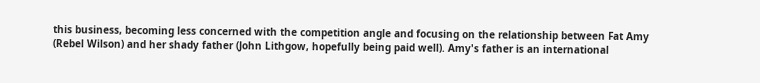this business, becoming less concerned with the competition angle and focusing on the relationship between Fat Amy (Rebel Wilson) and her shady father (John Lithgow, hopefully being paid well). Amy's father is an international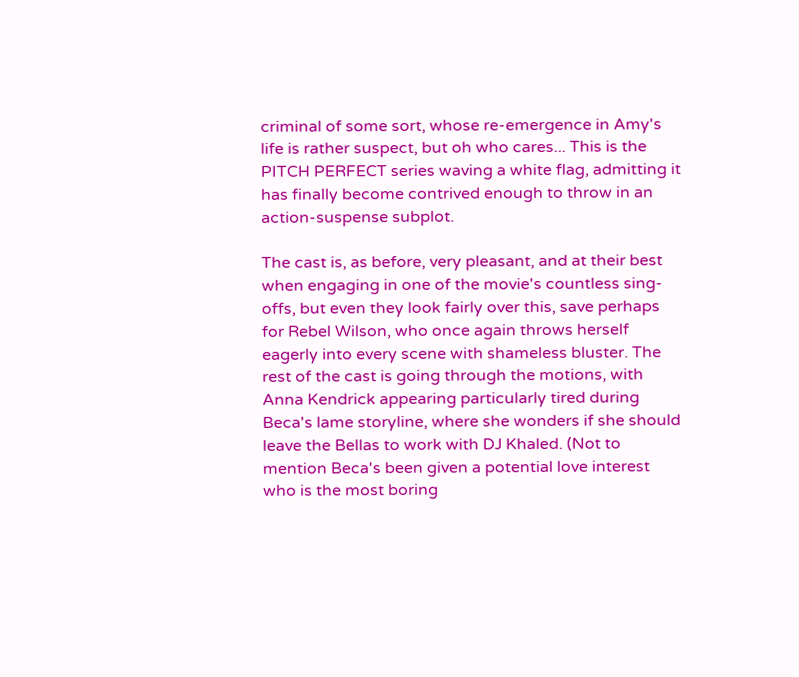criminal of some sort, whose re-emergence in Amy's life is rather suspect, but oh who cares... This is the PITCH PERFECT series waving a white flag, admitting it has finally become contrived enough to throw in an action-suspense subplot.

The cast is, as before, very pleasant, and at their best when engaging in one of the movie's countless sing-offs, but even they look fairly over this, save perhaps for Rebel Wilson, who once again throws herself eagerly into every scene with shameless bluster. The rest of the cast is going through the motions, with Anna Kendrick appearing particularly tired during Beca's lame storyline, where she wonders if she should leave the Bellas to work with DJ Khaled. (Not to mention Beca's been given a potential love interest who is the most boring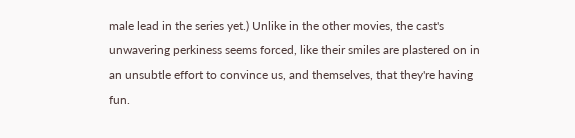male lead in the series yet.) Unlike in the other movies, the cast's unwavering perkiness seems forced, like their smiles are plastered on in an unsubtle effort to convince us, and themselves, that they're having fun.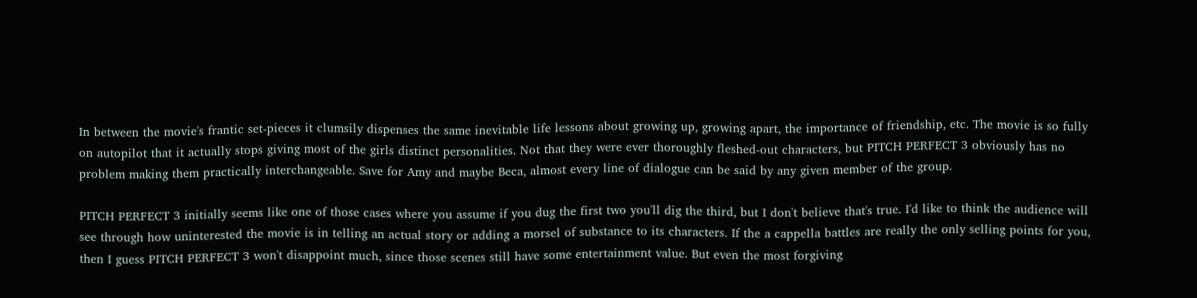In between the movie's frantic set-pieces it clumsily dispenses the same inevitable life lessons about growing up, growing apart, the importance of friendship, etc. The movie is so fully on autopilot that it actually stops giving most of the girls distinct personalities. Not that they were ever thoroughly fleshed-out characters, but PITCH PERFECT 3 obviously has no problem making them practically interchangeable. Save for Amy and maybe Beca, almost every line of dialogue can be said by any given member of the group.

PITCH PERFECT 3 initially seems like one of those cases where you assume if you dug the first two you'll dig the third, but I don't believe that's true. I'd like to think the audience will see through how uninterested the movie is in telling an actual story or adding a morsel of substance to its characters. If the a cappella battles are really the only selling points for you, then I guess PITCH PERFECT 3 won't disappoint much, since those scenes still have some entertainment value. But even the most forgiving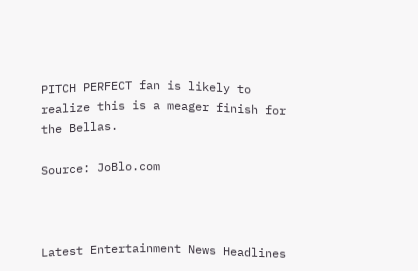PITCH PERFECT fan is likely to realize this is a meager finish for the Bellas.

Source: JoBlo.com



Latest Entertainment News Headlines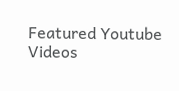Featured Youtube Videos